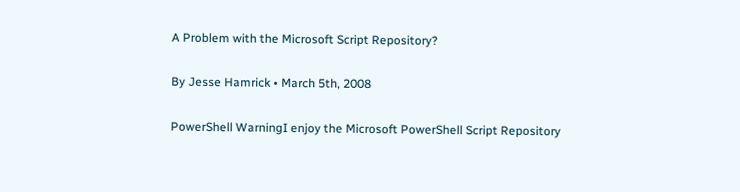A Problem with the Microsoft Script Repository?

By Jesse Hamrick • March 5th, 2008

PowerShell WarningI enjoy the Microsoft PowerShell Script Repository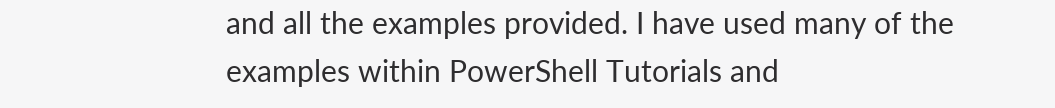and all the examples provided. I have used many of the examples within PowerShell Tutorials and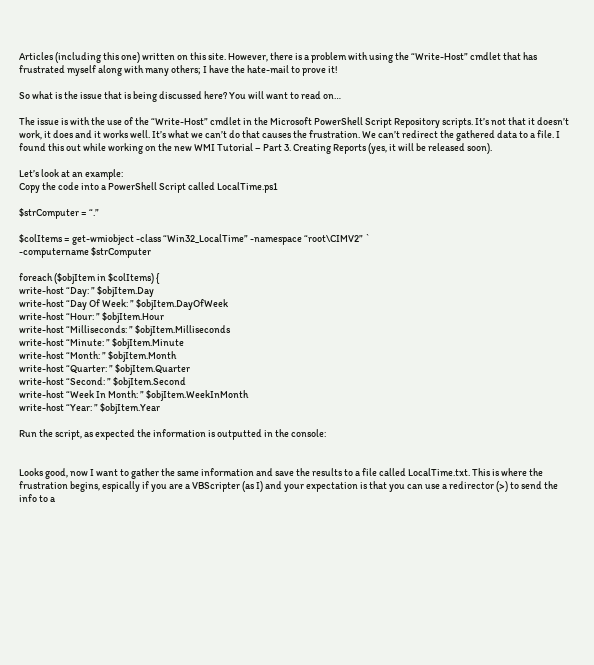Articles (including this one) written on this site. However, there is a problem with using the “Write-Host” cmdlet that has frustrated myself along with many others; I have the hate-mail to prove it!

So what is the issue that is being discussed here? You will want to read on…

The issue is with the use of the “Write-Host” cmdlet in the Microsoft PowerShell Script Repository scripts. It’s not that it doesn’t work, it does and it works well. It’s what we can’t do that causes the frustration. We can’t redirect the gathered data to a file. I found this out while working on the new WMI Tutorial – Part 3. Creating Reports (yes, it will be released soon).

Let’s look at an example:
Copy the code into a PowerShell Script called LocalTime.ps1

$strComputer = “.”

$colItems = get-wmiobject -class “Win32_LocalTime” -namespace “root\CIMV2” `
-computername $strComputer

foreach ($objItem in $colItems) {
write-host “Day: ” $objItem.Day
write-host “Day Of Week: ” $objItem.DayOfWeek
write-host “Hour: ” $objItem.Hour
write-host “Milliseconds: ” $objItem.Milliseconds
write-host “Minute: ” $objItem.Minute
write-host “Month: ” $objItem.Month
write-host “Quarter: ” $objItem.Quarter
write-host “Second: ” $objItem.Second
write-host “Week In Month: ” $objItem.WeekInMonth
write-host “Year: ” $objItem.Year

Run the script, as expected the information is outputted in the console:


Looks good, now I want to gather the same information and save the results to a file called LocalTime.txt. This is where the frustration begins, espically if you are a VBScripter (as I) and your expectation is that you can use a redirector (>) to send the info to a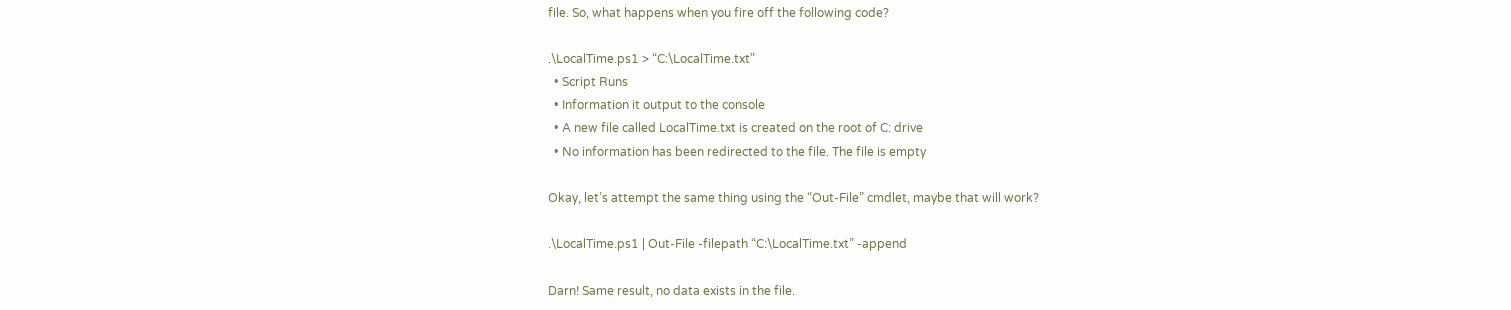file. So, what happens when you fire off the following code?

.\LocalTime.ps1 > “C:\LocalTime.txt”
  • Script Runs
  • Information it output to the console
  • A new file called LocalTime.txt is created on the root of C: drive
  • No information has been redirected to the file. The file is empty

Okay, let’s attempt the same thing using the “Out-File” cmdlet, maybe that will work?

.\LocalTime.ps1 | Out-File -filepath “C:\LocalTime.txt” -append

Darn! Same result, no data exists in the file.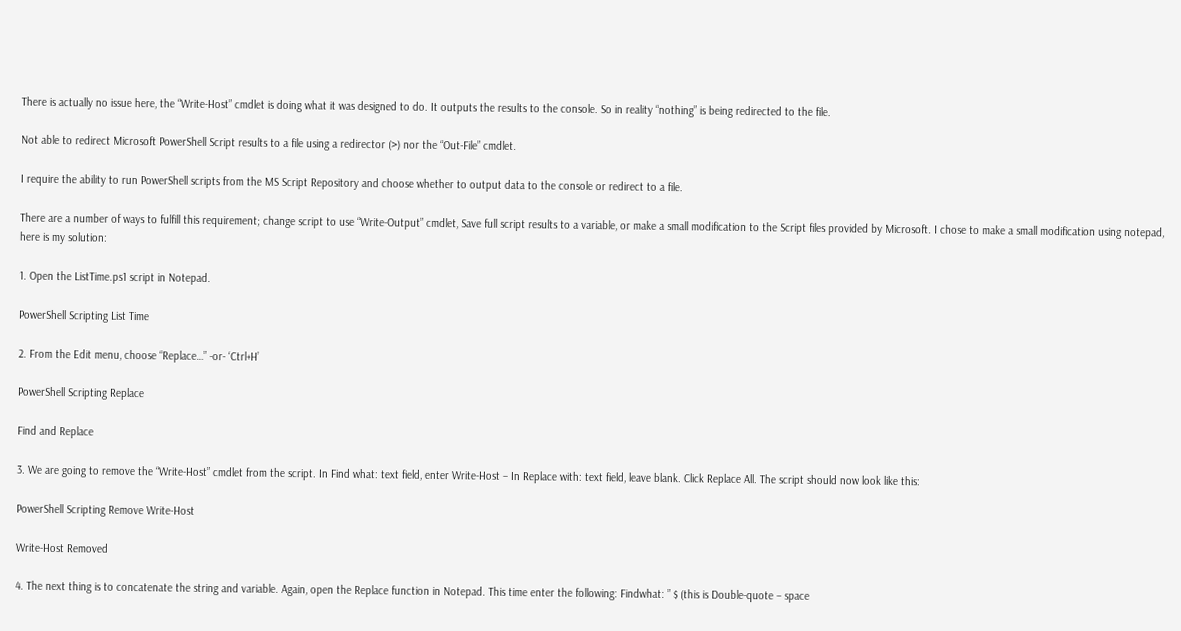There is actually no issue here, the “Write-Host” cmdlet is doing what it was designed to do. It outputs the results to the console. So in reality “nothing” is being redirected to the file.

Not able to redirect Microsoft PowerShell Script results to a file using a redirector (>) nor the “Out-File” cmdlet.

I require the ability to run PowerShell scripts from the MS Script Repository and choose whether to output data to the console or redirect to a file.

There are a number of ways to fulfill this requirement; change script to use “Write-Output” cmdlet, Save full script results to a variable, or make a small modification to the Script files provided by Microsoft. I chose to make a small modification using notepad, here is my solution:

1. Open the ListTime.ps1 script in Notepad.

PowerShell Scripting List Time

2. From the Edit menu, choose “Replace…” -or- ‘Ctrl+H’

PowerShell Scripting Replace

Find and Replace

3. We are going to remove the “Write-Host” cmdlet from the script. In Find what: text field, enter Write-Host – In Replace with: text field, leave blank. Click Replace All. The script should now look like this:

PowerShell Scripting Remove Write-Host

Write-Host Removed

4. The next thing is to concatenate the string and variable. Again, open the Replace function in Notepad. This time enter the following: Findwhat: ” $ (this is Double-quote – space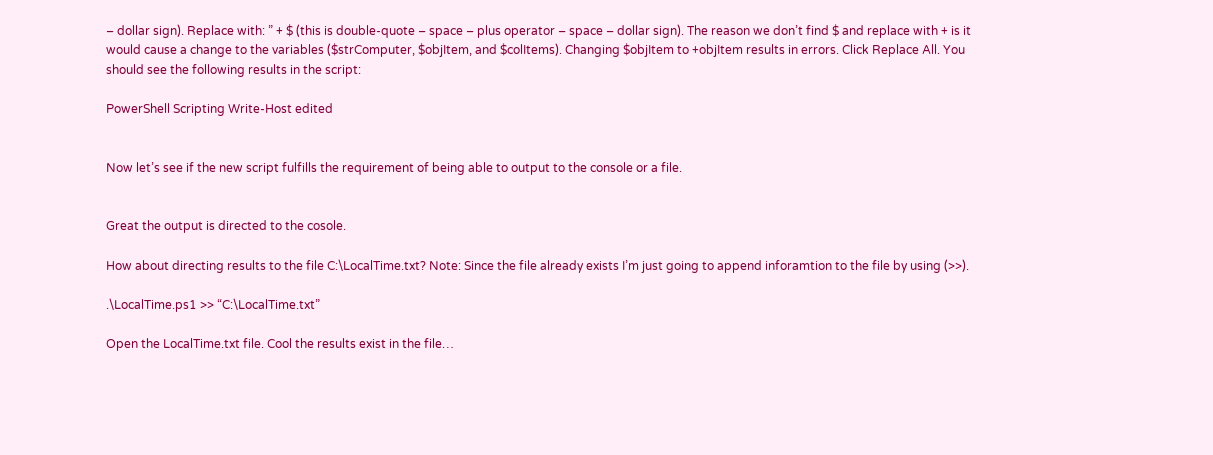– dollar sign). Replace with: ” + $ (this is double-quote – space – plus operator – space – dollar sign). The reason we don’t find $ and replace with + is it would cause a change to the variables ($strComputer, $objItem, and $colItems). Changing $objItem to +objItem results in errors. Click Replace All. You should see the following results in the script:

PowerShell Scripting Write-Host edited


Now let’s see if the new script fulfills the requirement of being able to output to the console or a file.


Great the output is directed to the cosole.

How about directing results to the file C:\LocalTime.txt? Note: Since the file already exists I’m just going to append inforamtion to the file by using (>>).

.\LocalTime.ps1 >> “C:\LocalTime.txt”

Open the LocalTime.txt file. Cool the results exist in the file…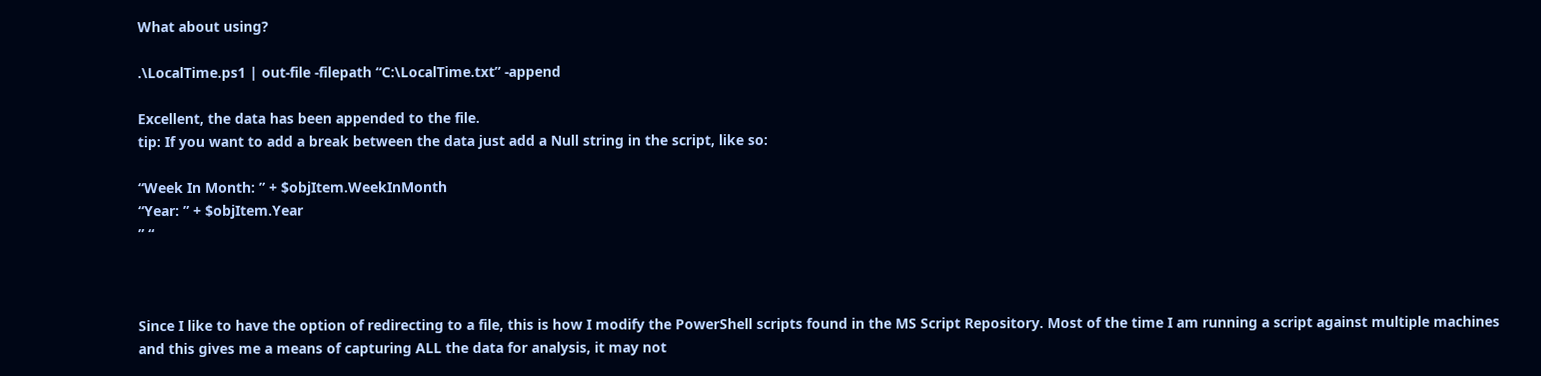What about using?

.\LocalTime.ps1 | out-file -filepath “C:\LocalTime.txt” -append

Excellent, the data has been appended to the file.
tip: If you want to add a break between the data just add a Null string in the script, like so:

“Week In Month: ” + $objItem.WeekInMonth
“Year: ” + $objItem.Year
” “



Since I like to have the option of redirecting to a file, this is how I modify the PowerShell scripts found in the MS Script Repository. Most of the time I am running a script against multiple machines and this gives me a means of capturing ALL the data for analysis, it may not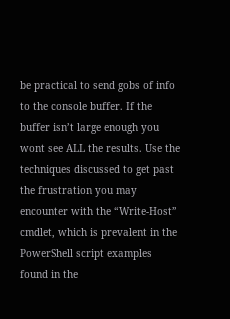be practical to send gobs of info to the console buffer. If the buffer isn’t large enough you wont see ALL the results. Use the techniques discussed to get past the frustration you may encounter with the “Write-Host” cmdlet, which is prevalent in the PowerShell script examples found in the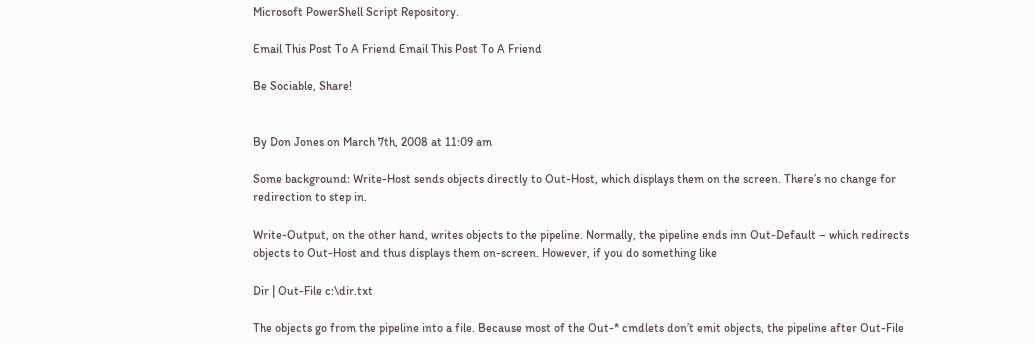Microsoft PowerShell Script Repository.

Email This Post To A Friend Email This Post To A Friend

Be Sociable, Share!


By Don Jones on March 7th, 2008 at 11:09 am

Some background: Write-Host sends objects directly to Out-Host, which displays them on the screen. There’s no change for redirection to step in.

Write-Output, on the other hand, writes objects to the pipeline. Normally, the pipeline ends inn Out-Default – which redirects objects to Out-Host and thus displays them on-screen. However, if you do something like

Dir | Out-File c:\dir.txt

The objects go from the pipeline into a file. Because most of the Out-* cmdlets don’t emit objects, the pipeline after Out-File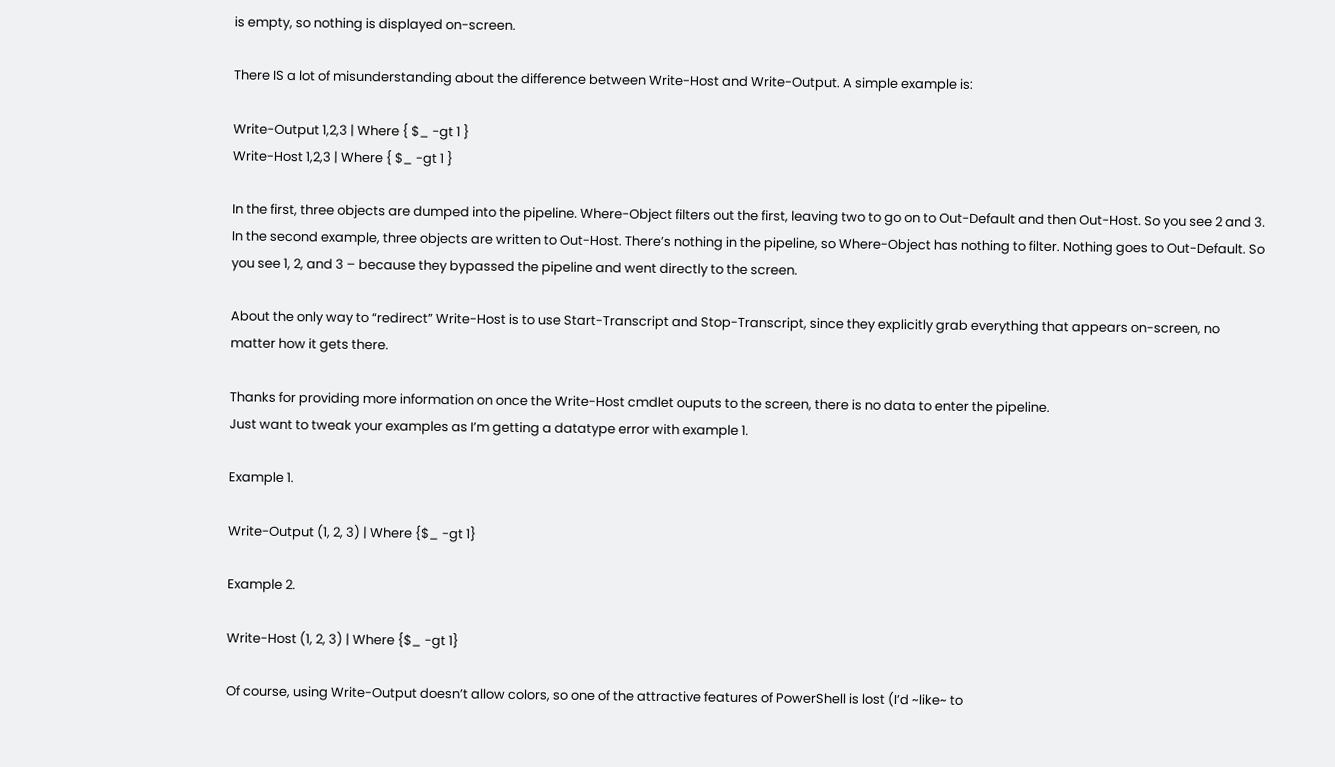is empty, so nothing is displayed on-screen.

There IS a lot of misunderstanding about the difference between Write-Host and Write-Output. A simple example is:

Write-Output 1,2,3 | Where { $_ -gt 1 }
Write-Host 1,2,3 | Where { $_ -gt 1 }

In the first, three objects are dumped into the pipeline. Where-Object filters out the first, leaving two to go on to Out-Default and then Out-Host. So you see 2 and 3. In the second example, three objects are written to Out-Host. There’s nothing in the pipeline, so Where-Object has nothing to filter. Nothing goes to Out-Default. So you see 1, 2, and 3 – because they bypassed the pipeline and went directly to the screen.

About the only way to “redirect” Write-Host is to use Start-Transcript and Stop-Transcript, since they explicitly grab everything that appears on-screen, no matter how it gets there.

Thanks for providing more information on once the Write-Host cmdlet ouputs to the screen, there is no data to enter the pipeline.
Just want to tweak your examples as I’m getting a datatype error with example 1.

Example 1.

Write-Output (1, 2, 3) | Where {$_ -gt 1}

Example 2.

Write-Host (1, 2, 3) | Where {$_ -gt 1}

Of course, using Write-Output doesn’t allow colors, so one of the attractive features of PowerShell is lost (I’d ~like~ to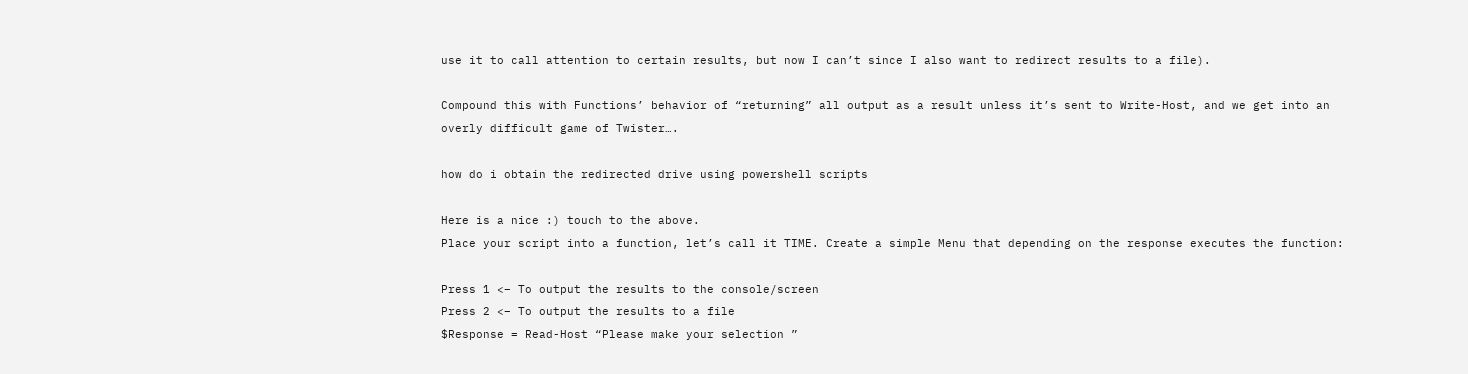use it to call attention to certain results, but now I can’t since I also want to redirect results to a file).

Compound this with Functions’ behavior of “returning” all output as a result unless it’s sent to Write-Host, and we get into an overly difficult game of Twister….

how do i obtain the redirected drive using powershell scripts

Here is a nice :) touch to the above.
Place your script into a function, let’s call it TIME. Create a simple Menu that depending on the response executes the function:

Press 1 <– To output the results to the console/screen
Press 2 <– To output the results to a file
$Response = Read-Host “Please make your selection ”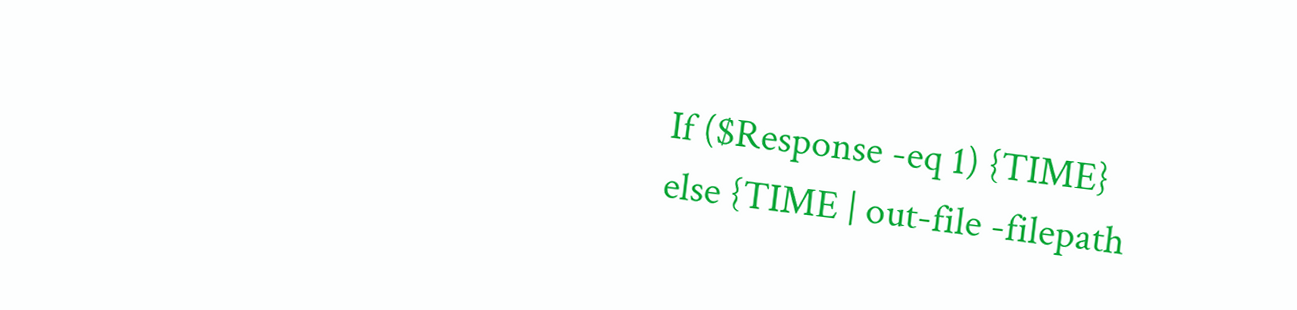If ($Response -eq 1) {TIME}
else {TIME | out-file -filepath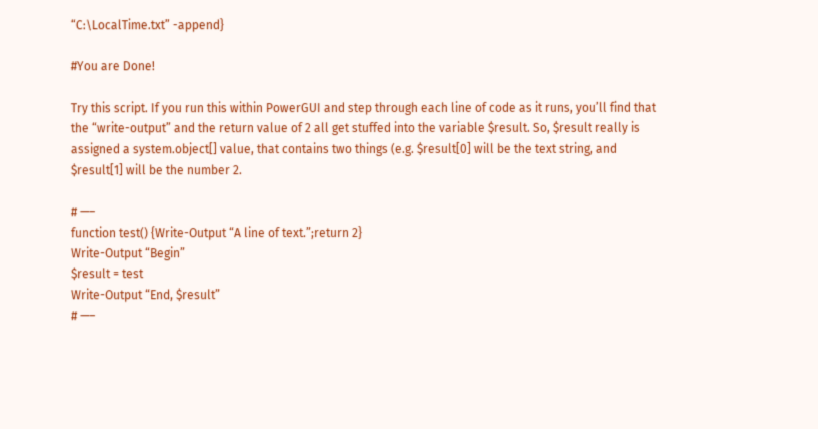“C:\LocalTime.txt” -append}

#You are Done!

Try this script. If you run this within PowerGUI and step through each line of code as it runs, you’ll find that the “write-output” and the return value of 2 all get stuffed into the variable $result. So, $result really is assigned a system.object[] value, that contains two things (e.g. $result[0] will be the text string, and $result[1] will be the number 2.

# —–
function test() {Write-Output “A line of text.”;return 2}
Write-Output “Begin”
$result = test
Write-Output “End, $result”
# —–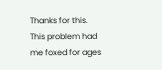Thanks for this. This problem had me foxed for ages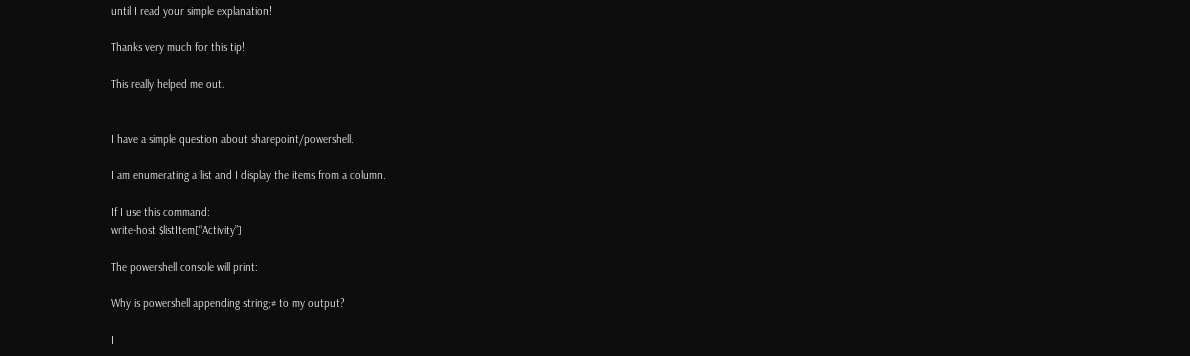until I read your simple explanation!

Thanks very much for this tip!

This really helped me out.


I have a simple question about sharepoint/powershell.

I am enumerating a list and I display the items from a column.

If I use this command:
write-host $listItem[“Activity”]

The powershell console will print:

Why is powershell appending string;# to my output?

I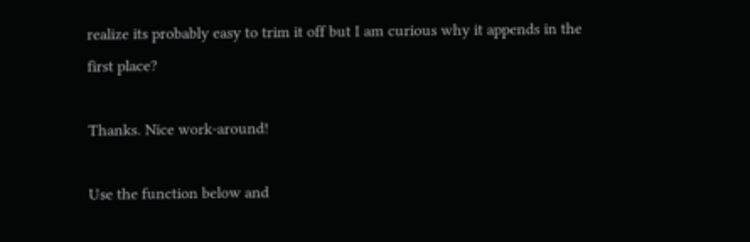realize its probably easy to trim it off but I am curious why it appends in the first place?

Thanks. Nice work-around!

Use the function below and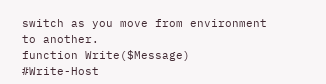switch as you move from environment to another.
function Write($Message)
#Write-Host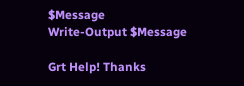$Message
Write-Output $Message

Grt Help! Thanks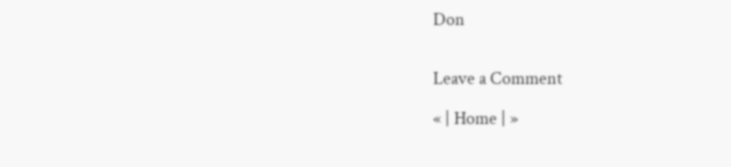Don


Leave a Comment

« | Home | »